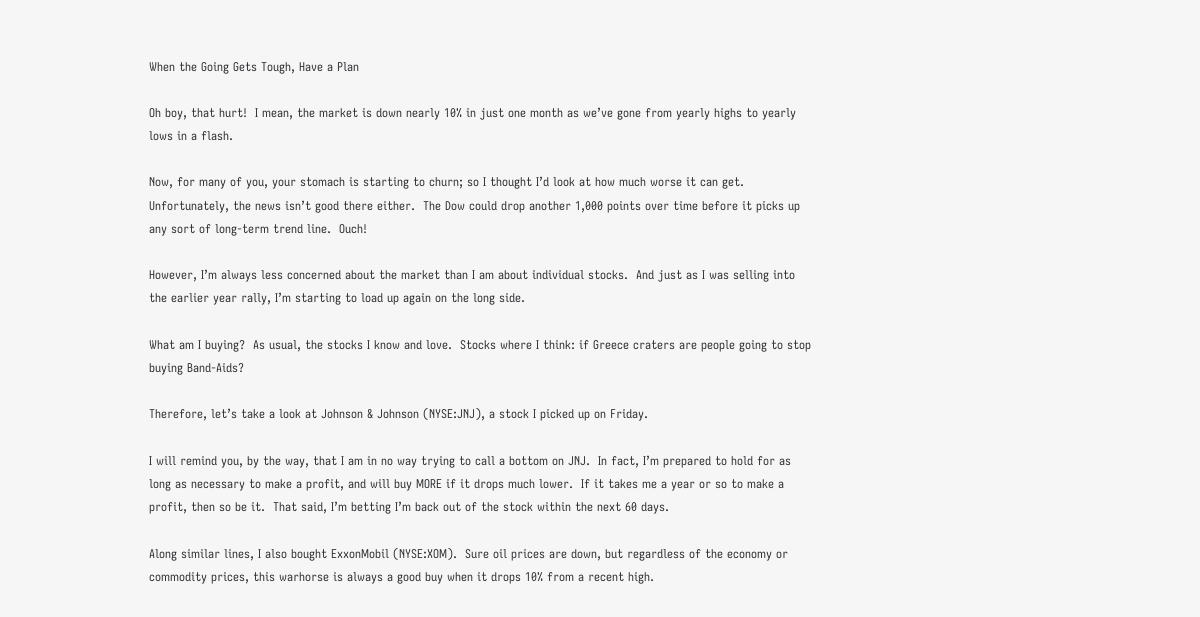When the Going Gets Tough, Have a Plan

Oh boy, that hurt!  I mean, the market is down nearly 10% in just one month as we’ve gone from yearly highs to yearly lows in a flash.

Now, for many of you, your stomach is starting to churn; so I thought I’d look at how much worse it can get.  Unfortunately, the news isn’t good there either.  The Dow could drop another 1,000 points over time before it picks up any sort of long-term trend line.  Ouch!

However, I’m always less concerned about the market than I am about individual stocks.  And just as I was selling into the earlier year rally, I’m starting to load up again on the long side.

What am I buying?  As usual, the stocks I know and love.  Stocks where I think: if Greece craters are people going to stop buying Band-Aids?

Therefore, let’s take a look at Johnson & Johnson (NYSE:JNJ), a stock I picked up on Friday.

I will remind you, by the way, that I am in no way trying to call a bottom on JNJ.  In fact, I’m prepared to hold for as long as necessary to make a profit, and will buy MORE if it drops much lower.  If it takes me a year or so to make a profit, then so be it.  That said, I’m betting I’m back out of the stock within the next 60 days.

Along similar lines, I also bought ExxonMobil (NYSE:XOM).  Sure oil prices are down, but regardless of the economy or commodity prices, this warhorse is always a good buy when it drops 10% from a recent high.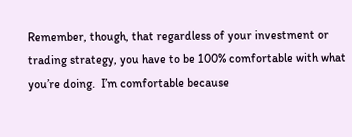Remember, though, that regardless of your investment or trading strategy, you have to be 100% comfortable with what you’re doing.  I’m comfortable because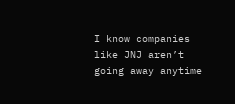I know companies like JNJ aren’t going away anytime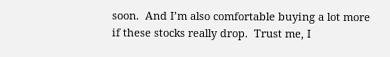soon.  And I’m also comfortable buying a lot more if these stocks really drop.  Trust me, I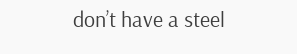don’t have a steel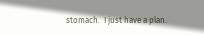stomach.  I just have a plan.